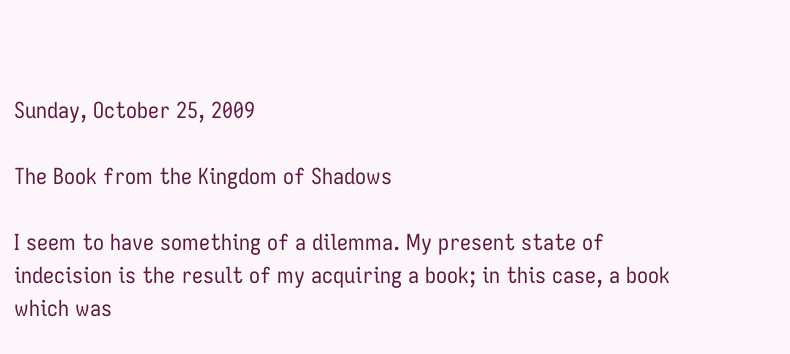Sunday, October 25, 2009

The Book from the Kingdom of Shadows

I seem to have something of a dilemma. My present state of indecision is the result of my acquiring a book; in this case, a book which was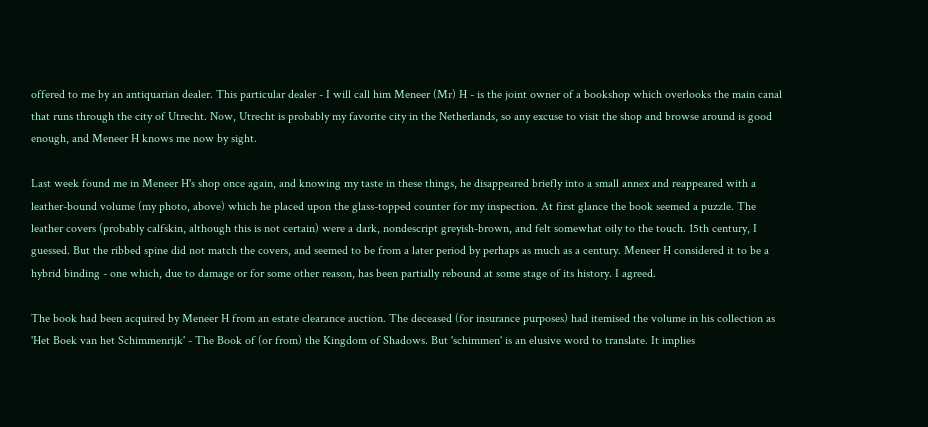offered to me by an antiquarian dealer. This particular dealer - I will call him Meneer (Mr) H - is the joint owner of a bookshop which overlooks the main canal that runs through the city of Utrecht. Now, Utrecht is probably my favorite city in the Netherlands, so any excuse to visit the shop and browse around is good enough, and Meneer H knows me now by sight.

Last week found me in Meneer H's shop once again, and knowing my taste in these things, he disappeared briefly into a small annex and reappeared with a leather-bound volume (my photo, above) which he placed upon the glass-topped counter for my inspection. At first glance the book seemed a puzzle. The leather covers (probably calfskin, although this is not certain) were a dark, nondescript greyish-brown, and felt somewhat oily to the touch. 15th century, I guessed. But the ribbed spine did not match the covers, and seemed to be from a later period by perhaps as much as a century. Meneer H considered it to be a hybrid binding - one which, due to damage or for some other reason, has been partially rebound at some stage of its history. I agreed.

The book had been acquired by Meneer H from an estate clearance auction. The deceased (for insurance purposes) had itemised the volume in his collection as 'Het Boek van het Schimmenrijk' - The Book of (or from) the Kingdom of Shadows. But 'schimmen' is an elusive word to translate. It implies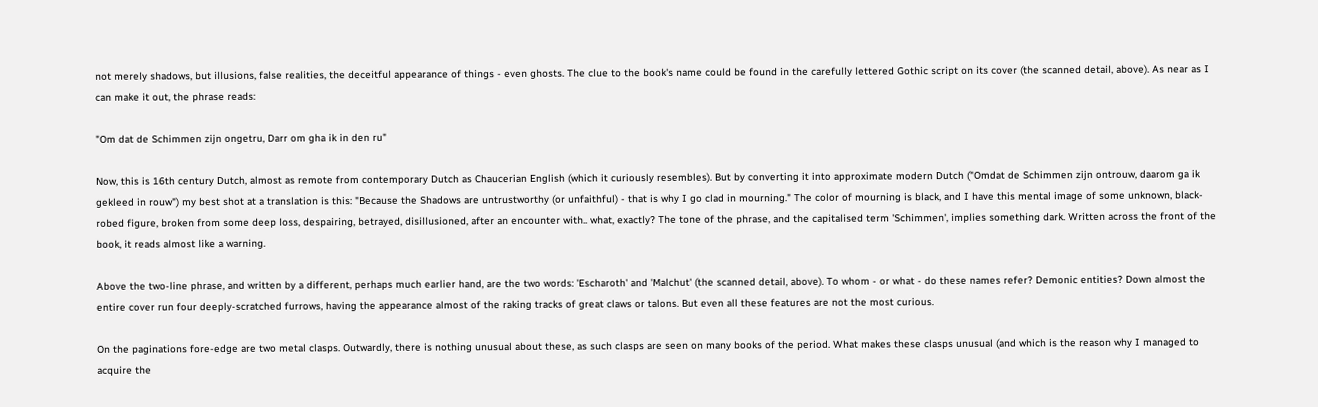not merely shadows, but illusions, false realities, the deceitful appearance of things - even ghosts. The clue to the book's name could be found in the carefully lettered Gothic script on its cover (the scanned detail, above). As near as I can make it out, the phrase reads:

"Om dat de Schimmen zijn ongetru, Darr om gha ik in den ru"

Now, this is 16th century Dutch, almost as remote from contemporary Dutch as Chaucerian English (which it curiously resembles). But by converting it into approximate modern Dutch ("Omdat de Schimmen zijn ontrouw, daarom ga ik gekleed in rouw") my best shot at a translation is this: "Because the Shadows are untrustworthy (or unfaithful) - that is why I go clad in mourning." The color of mourning is black, and I have this mental image of some unknown, black-robed figure, broken from some deep loss, despairing, betrayed, disillusioned, after an encounter with.. what, exactly? The tone of the phrase, and the capitalised term 'Schimmen', implies something dark. Written across the front of the book, it reads almost like a warning.

Above the two-line phrase, and written by a different, perhaps much earlier hand, are the two words: 'Escharoth' and 'Malchut' (the scanned detail, above). To whom - or what - do these names refer? Demonic entities? Down almost the entire cover run four deeply-scratched furrows, having the appearance almost of the raking tracks of great claws or talons. But even all these features are not the most curious.

On the paginations fore-edge are two metal clasps. Outwardly, there is nothing unusual about these, as such clasps are seen on many books of the period. What makes these clasps unusual (and which is the reason why I managed to acquire the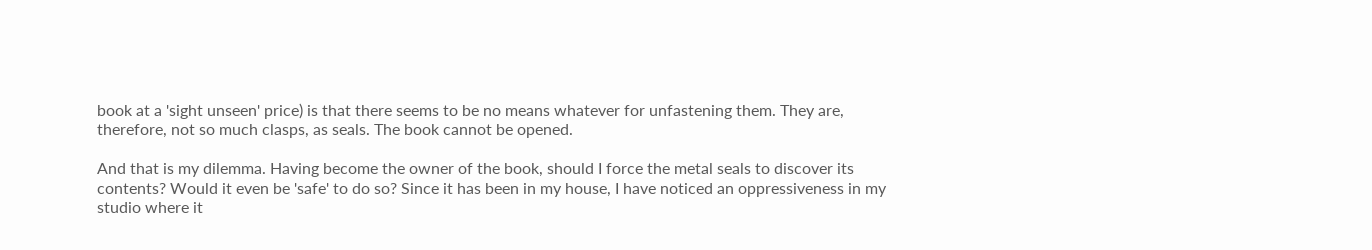book at a 'sight unseen' price) is that there seems to be no means whatever for unfastening them. They are, therefore, not so much clasps, as seals. The book cannot be opened.

And that is my dilemma. Having become the owner of the book, should I force the metal seals to discover its contents? Would it even be 'safe' to do so? Since it has been in my house, I have noticed an oppressiveness in my studio where it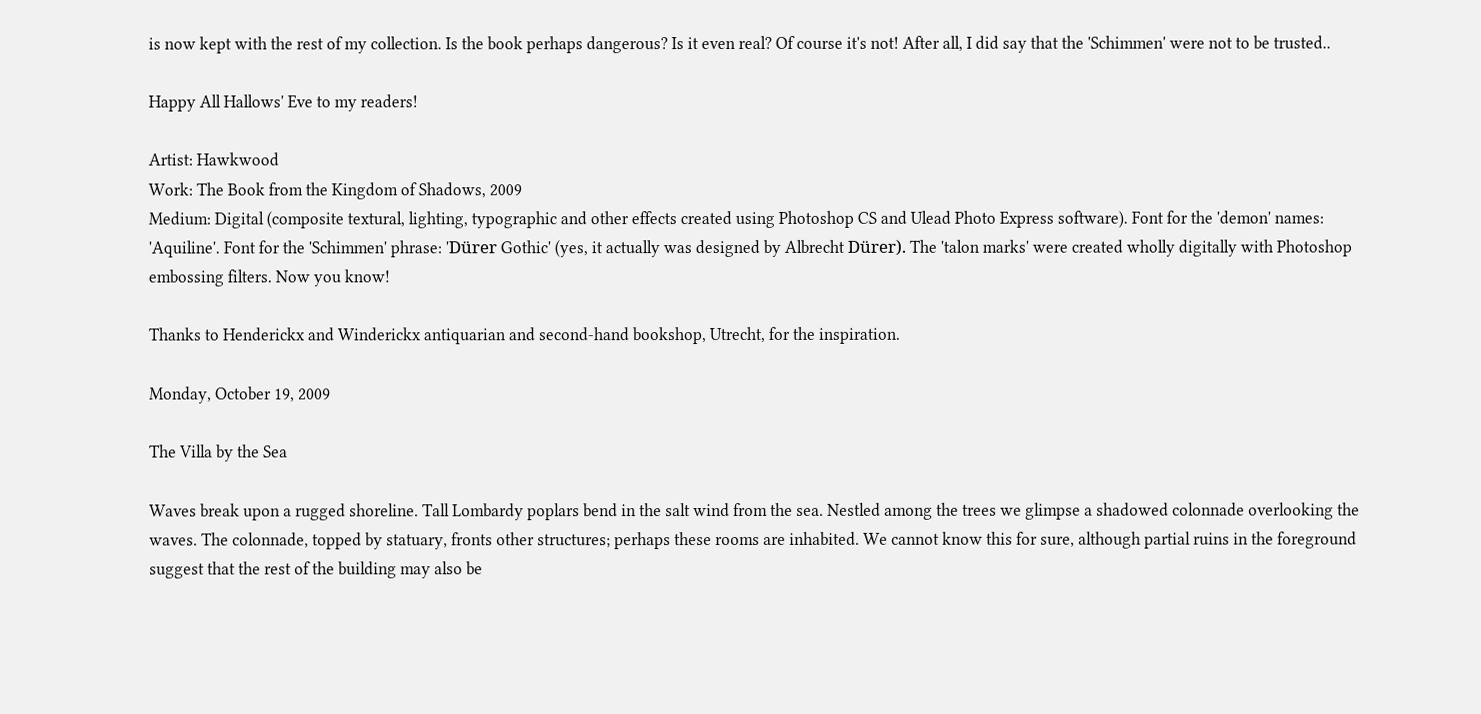is now kept with the rest of my collection. Is the book perhaps dangerous? Is it even real? Of course it's not! After all, I did say that the 'Schimmen' were not to be trusted..

Happy All Hallows' Eve to my readers!

Artist: Hawkwood
Work: The Book from the Kingdom of Shadows, 2009
Medium: Digital (composite textural, lighting, typographic and other effects created using Photoshop CS and Ulead Photo Express software). Font for the 'demon' names: 'Aquiline'. Font for the 'Schimmen' phrase: 'Dürer Gothic' (yes, it actually was designed by Albrecht Dürer). The 'talon marks' were created wholly digitally with Photoshop embossing filters. Now you know!

Thanks to Henderickx and Winderickx antiquarian and second-hand bookshop, Utrecht, for the inspiration.

Monday, October 19, 2009

The Villa by the Sea

Waves break upon a rugged shoreline. Tall Lombardy poplars bend in the salt wind from the sea. Nestled among the trees we glimpse a shadowed colonnade overlooking the waves. The colonnade, topped by statuary, fronts other structures; perhaps these rooms are inhabited. We cannot know this for sure, although partial ruins in the foreground suggest that the rest of the building may also be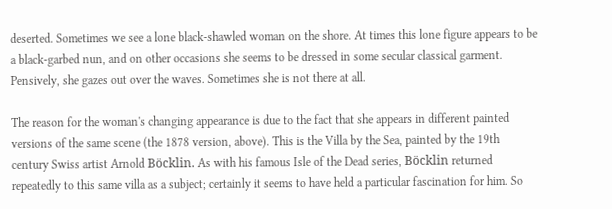deserted. Sometimes we see a lone black-shawled woman on the shore. At times this lone figure appears to be a black-garbed nun, and on other occasions she seems to be dressed in some secular classical garment. Pensively, she gazes out over the waves. Sometimes she is not there at all.

The reason for the woman's changing appearance is due to the fact that she appears in different painted versions of the same scene (the 1878 version, above). This is the Villa by the Sea, painted by the 19th century Swiss artist Arnold Böcklin. As with his famous Isle of the Dead series, Böcklin returned repeatedly to this same villa as a subject; certainly it seems to have held a particular fascination for him. So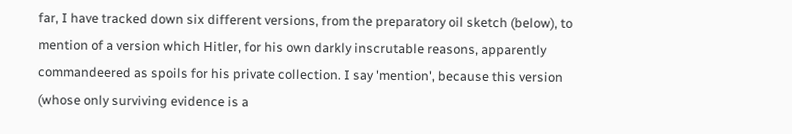far, I have tracked down six different versions, from the preparatory oil sketch (below), to mention of a version which Hitler, for his own darkly inscrutable reasons, apparently commandeered as spoils for his private collection. I say 'mention', because this version (whose only surviving evidence is a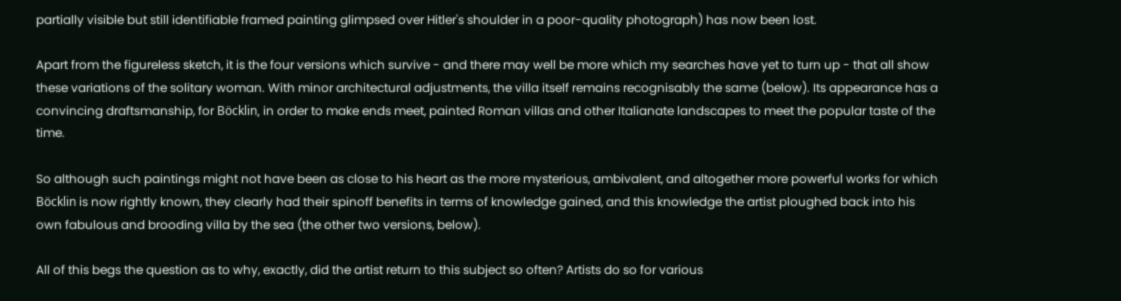partially visible but still identifiable framed painting glimpsed over Hitler's shoulder in a poor-quality photograph) has now been lost.

Apart from the figureless sketch, it is the four versions which survive - and there may well be more which my searches have yet to turn up - that all show these variations of the solitary woman. With minor architectural adjustments, the villa itself remains recognisably the same (below). Its appearance has a convincing draftsmanship, for Böcklin, in order to make ends meet, painted Roman villas and other Italianate landscapes to meet the popular taste of the time.

So although such paintings might not have been as close to his heart as the more mysterious, ambivalent, and altogether more powerful works for which Böcklin is now rightly known, they clearly had their spinoff benefits in terms of knowledge gained, and this knowledge the artist ploughed back into his own fabulous and brooding villa by the sea (the other two versions, below).

All of this begs the question as to why, exactly, did the artist return to this subject so often? Artists do so for various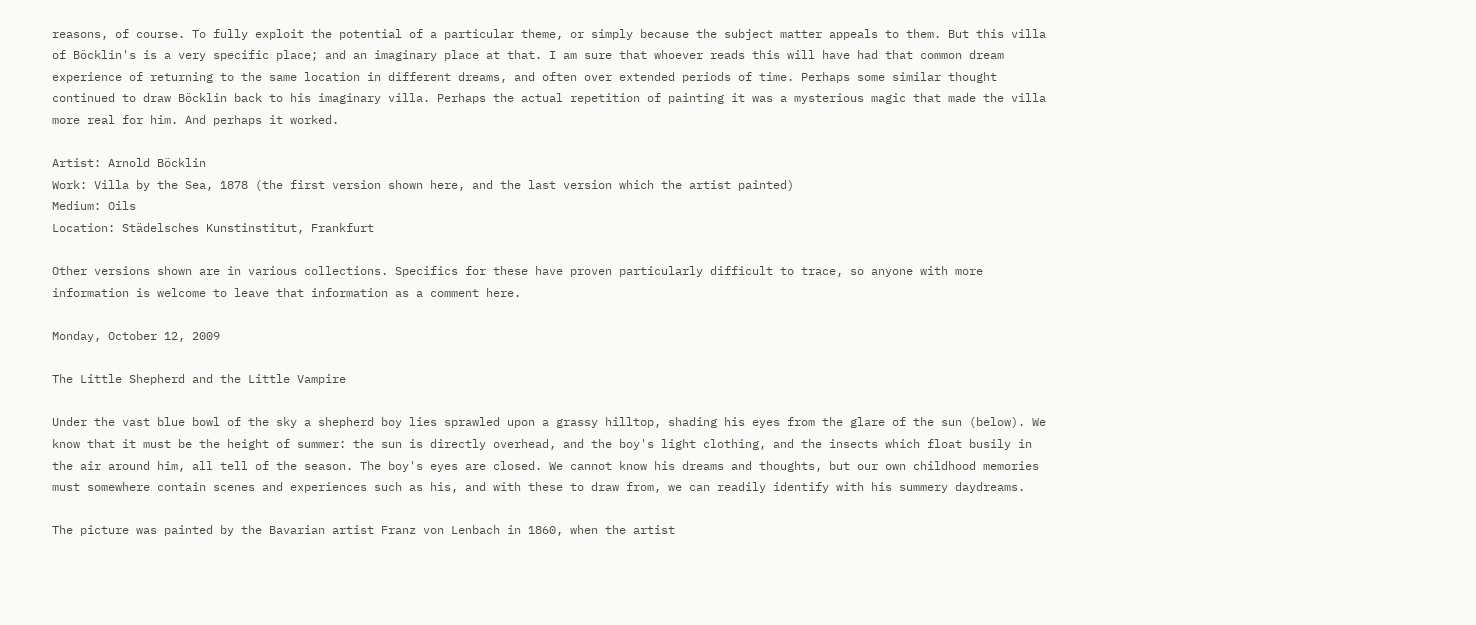reasons, of course. To fully exploit the potential of a particular theme, or simply because the subject matter appeals to them. But this villa of Böcklin's is a very specific place; and an imaginary place at that. I am sure that whoever reads this will have had that common dream experience of returning to the same location in different dreams, and often over extended periods of time. Perhaps some similar thought continued to draw Böcklin back to his imaginary villa. Perhaps the actual repetition of painting it was a mysterious magic that made the villa more real for him. And perhaps it worked.

Artist: Arnold Böcklin
Work: Villa by the Sea, 1878 (the first version shown here, and the last version which the artist painted)
Medium: Oils
Location: Städelsches Kunstinstitut, Frankfurt

Other versions shown are in various collections. Specifics for these have proven particularly difficult to trace, so anyone with more information is welcome to leave that information as a comment here.

Monday, October 12, 2009

The Little Shepherd and the Little Vampire

Under the vast blue bowl of the sky a shepherd boy lies sprawled upon a grassy hilltop, shading his eyes from the glare of the sun (below). We know that it must be the height of summer: the sun is directly overhead, and the boy's light clothing, and the insects which float busily in the air around him, all tell of the season. The boy's eyes are closed. We cannot know his dreams and thoughts, but our own childhood memories must somewhere contain scenes and experiences such as his, and with these to draw from, we can readily identify with his summery daydreams.

The picture was painted by the Bavarian artist Franz von Lenbach in 1860, when the artist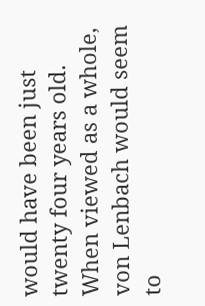would have been just twenty four years old. When viewed as a whole, von Lenbach would seem to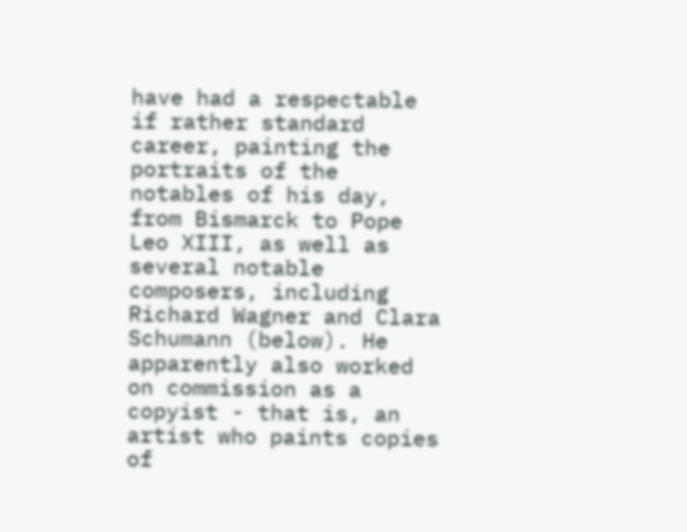have had a respectable if rather standard career, painting the portraits of the notables of his day, from Bismarck to Pope Leo XIII, as well as several notable composers, including Richard Wagner and Clara Schumann (below). He apparently also worked on commission as a copyist - that is, an artist who paints copies of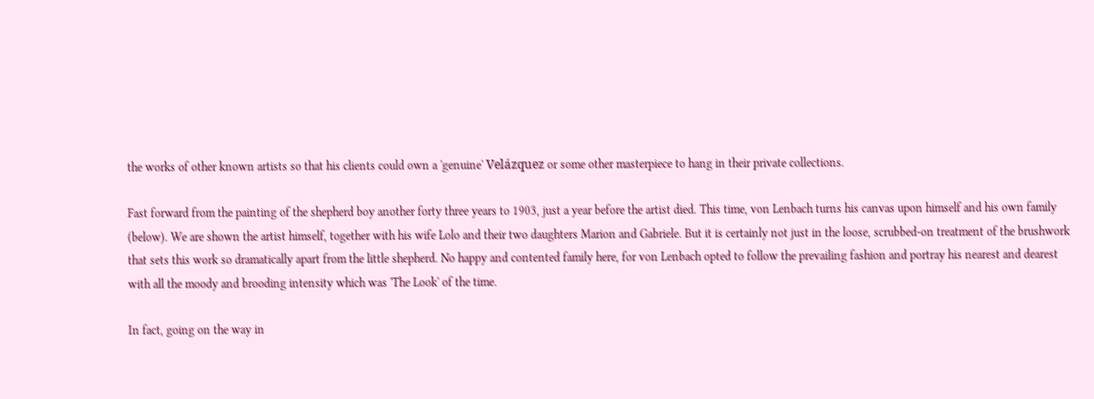the works of other known artists so that his clients could own a 'genuine' Velázquez or some other masterpiece to hang in their private collections.

Fast forward from the painting of the shepherd boy another forty three years to 1903, just a year before the artist died. This time, von Lenbach turns his canvas upon himself and his own family (below). We are shown the artist himself, together with his wife Lolo and their two daughters Marion and Gabriele. But it is certainly not just in the loose, scrubbed-on treatment of the brushwork that sets this work so dramatically apart from the little shepherd. No happy and contented family here, for von Lenbach opted to follow the prevailing fashion and portray his nearest and dearest with all the moody and brooding intensity which was 'The Look' of the time.

In fact, going on the way in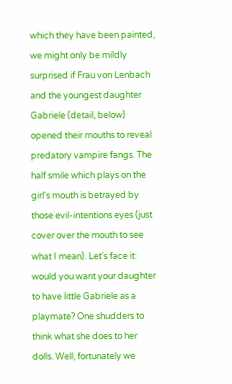which they have been painted, we might only be mildly surprised if Frau von Lenbach and the youngest daughter Gabriele (detail, below) opened their mouths to reveal predatory vampire fangs. The half smile which plays on the girl's mouth is betrayed by those evil-intentions eyes (just cover over the mouth to see what I mean). Let's face it: would you want your daughter to have little Gabriele as a playmate? One shudders to think what she does to her dolls. Well, fortunately we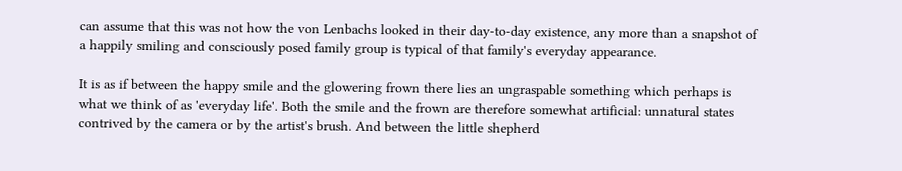can assume that this was not how the von Lenbachs looked in their day-to-day existence, any more than a snapshot of a happily smiling and consciously posed family group is typical of that family's everyday appearance.

It is as if between the happy smile and the glowering frown there lies an ungraspable something which perhaps is what we think of as 'everyday life'. Both the smile and the frown are therefore somewhat artificial: unnatural states contrived by the camera or by the artist's brush. And between the little shepherd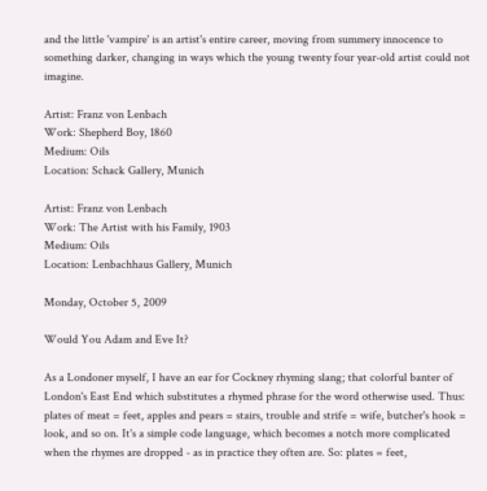and the little 'vampire' is an artist's entire career, moving from summery innocence to something darker, changing in ways which the young twenty four year-old artist could not imagine.

Artist: Franz von Lenbach
Work: Shepherd Boy, 1860
Medium: Oils
Location: Schack Gallery, Munich

Artist: Franz von Lenbach
Work: The Artist with his Family, 1903
Medium: Oils
Location: Lenbachhaus Gallery, Munich

Monday, October 5, 2009

Would You Adam and Eve It?

As a Londoner myself, I have an ear for Cockney rhyming slang; that colorful banter of London's East End which substitutes a rhymed phrase for the word otherwise used. Thus: plates of meat = feet, apples and pears = stairs, trouble and strife = wife, butcher's hook = look, and so on. It's a simple code language, which becomes a notch more complicated when the rhymes are dropped - as in practice they often are. So: plates = feet,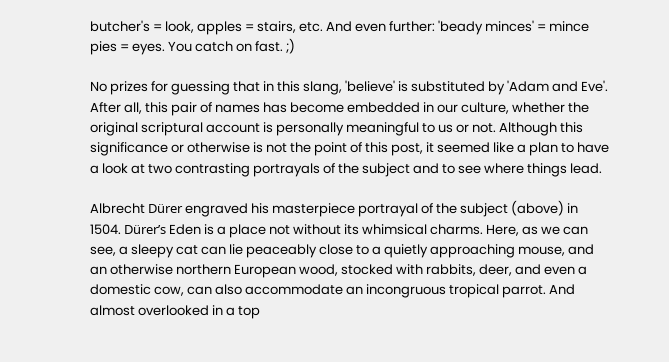butcher's = look, apples = stairs, etc. And even further: 'beady minces' = mince pies = eyes. You catch on fast. ;)

No prizes for guessing that in this slang, 'believe' is substituted by 'Adam and Eve'. After all, this pair of names has become embedded in our culture, whether the original scriptural account is personally meaningful to us or not. Although this significance or otherwise is not the point of this post, it seemed like a plan to have a look at two contrasting portrayals of the subject and to see where things lead.

Albrecht Dürer engraved his masterpiece portrayal of the subject (above) in 1504. Dürer’s Eden is a place not without its whimsical charms. Here, as we can see, a sleepy cat can lie peaceably close to a quietly approaching mouse, and an otherwise northern European wood, stocked with rabbits, deer, and even a domestic cow, can also accommodate an incongruous tropical parrot. And almost overlooked in a top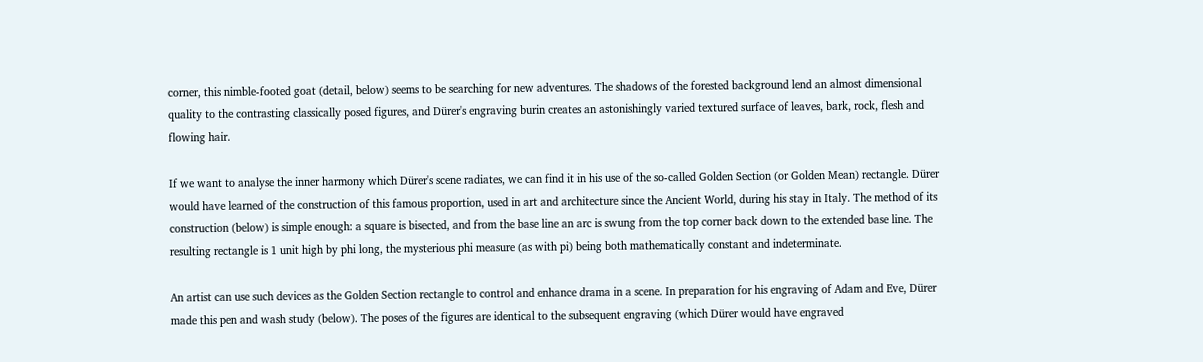corner, this nimble-footed goat (detail, below) seems to be searching for new adventures. The shadows of the forested background lend an almost dimensional quality to the contrasting classically posed figures, and Dürer's engraving burin creates an astonishingly varied textured surface of leaves, bark, rock, flesh and flowing hair.

If we want to analyse the inner harmony which Dürer's scene radiates, we can find it in his use of the so-called Golden Section (or Golden Mean) rectangle. Dürer would have learned of the construction of this famous proportion, used in art and architecture since the Ancient World, during his stay in Italy. The method of its construction (below) is simple enough: a square is bisected, and from the base line an arc is swung from the top corner back down to the extended base line. The resulting rectangle is 1 unit high by phi long, the mysterious phi measure (as with pi) being both mathematically constant and indeterminate.

An artist can use such devices as the Golden Section rectangle to control and enhance drama in a scene. In preparation for his engraving of Adam and Eve, Dürer made this pen and wash study (below). The poses of the figures are identical to the subsequent engraving (which Dürer would have engraved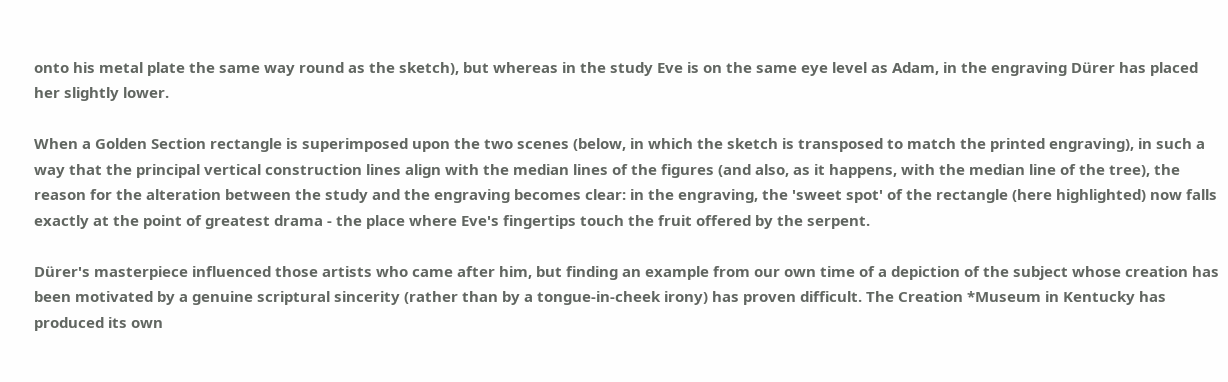onto his metal plate the same way round as the sketch), but whereas in the study Eve is on the same eye level as Adam, in the engraving Dürer has placed her slightly lower.

When a Golden Section rectangle is superimposed upon the two scenes (below, in which the sketch is transposed to match the printed engraving), in such a way that the principal vertical construction lines align with the median lines of the figures (and also, as it happens, with the median line of the tree), the reason for the alteration between the study and the engraving becomes clear: in the engraving, the 'sweet spot' of the rectangle (here highlighted) now falls exactly at the point of greatest drama - the place where Eve's fingertips touch the fruit offered by the serpent.

Dürer's masterpiece influenced those artists who came after him, but finding an example from our own time of a depiction of the subject whose creation has been motivated by a genuine scriptural sincerity (rather than by a tongue-in-cheek irony) has proven difficult. The Creation *Museum in Kentucky has produced its own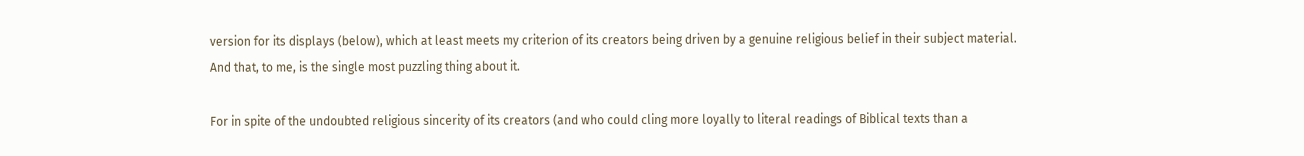version for its displays (below), which at least meets my criterion of its creators being driven by a genuine religious belief in their subject material. And that, to me, is the single most puzzling thing about it.

For in spite of the undoubted religious sincerity of its creators (and who could cling more loyally to literal readings of Biblical texts than a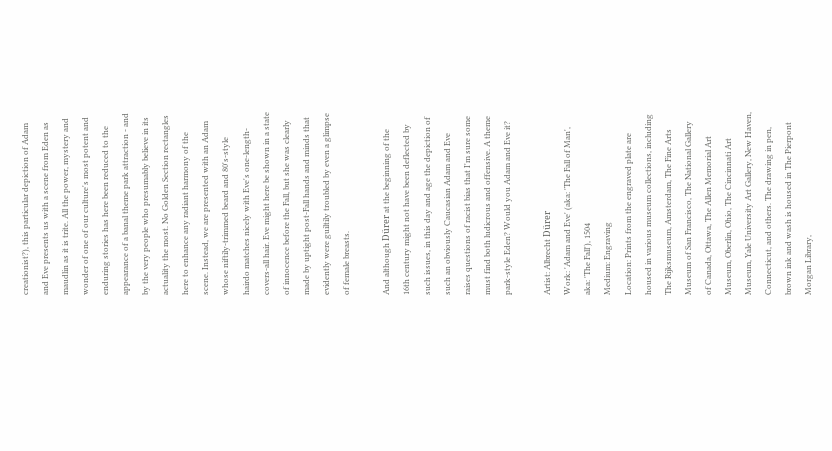creationist?), this particular depiction of Adam and Eve presents us with a scene from Eden as maudlin as it is trite. All the power, mystery and wonder of one of our culture's most potent and enduring stories has here been reduced to the appearance of a banal theme park attraction - and by the very people who presumably believe in its actuality the most. No Golden Section rectangles here to enhance any radiant harmony of the scene. Instead, we are presented with an Adam whose niftily-trimmed beard and 80's-style hairdo matches nicely with Eve's one-length-covers-all hair. Eve might here be shown in a state of innocence before the Fall, but she was clearly made by uptight post-Fall hands and minds that evidently were guiltily troubled by even a glimpse of female breasts.

And although Dürer at the beginning of the 16th century might not have been deflected by such issues, in this day and age the depiction of such an obviously Caucasian Adam and Eve raises questions of racist bias that I'm sure some must find both ludicrous and offensive. A theme park-style Eden? Would you Adam and Eve it?

Artist: Albrecht Dürer
Work: 'Adam and Eve' (aka: 'The Fall of Man', aka: 'The Fall'), 1504
Medium: Engraving
Location: Prints from the engraved plate are housed in various museum collections, including The Rijksmuseum, Amsterdam, The Fine Arts Museum of San Francisco, The National Gallery of Canada, Ottawa, The Allen Memorial Art Museum, Oberlin, Ohio, The Cincinnati Art Museum, Yale University Art Gallery, New Haven, Connecticut, and others. The drawing in pen, brown ink and wash is housed in The Pierpont Morgan Library,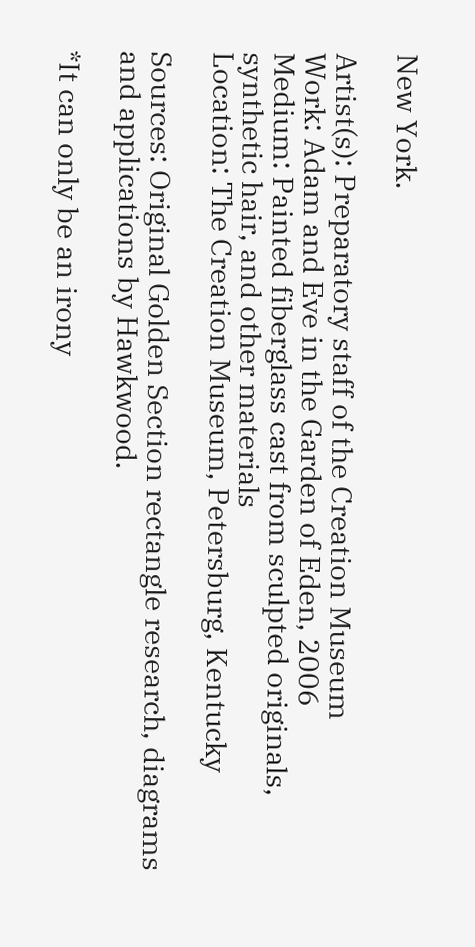New York.

Artist(s): Preparatory staff of the Creation Museum
Work: Adam and Eve in the Garden of Eden, 2006
Medium: Painted fiberglass cast from sculpted originals, synthetic hair, and other materials
Location: The Creation Museum, Petersburg, Kentucky

Sources: Original Golden Section rectangle research, diagrams and applications by Hawkwood.

*It can only be an irony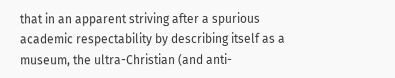that in an apparent striving after a spurious academic respectability by describing itself as a museum, the ultra-Christian (and anti-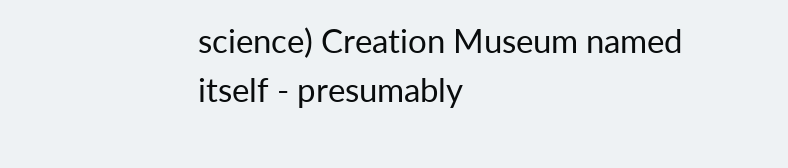science) Creation Museum named itself - presumably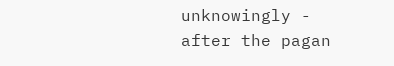unknowingly - after the pagan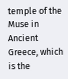temple of the Muse in Ancient Greece, which is the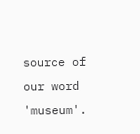source of our word 'museum'.